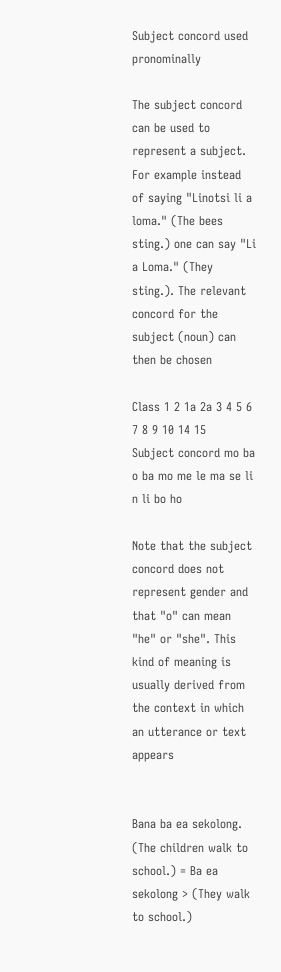Subject concord used pronominally

The subject concord can be used to represent a subject. For example instead of saying "Linotsi li a loma." (The bees sting.) one can say "Li a Loma." (They sting.). The relevant concord for the subject (noun) can then be chosen

Class 1 2 1a 2a 3 4 5 6 7 8 9 10 14 15
Subject concord mo ba o ba mo me le ma se li n li bo ho

Note that the subject concord does not represent gender and that "o" can mean "he" or "she". This kind of meaning is usually derived from the context in which an utterance or text appears


Bana ba ea sekolong. (The children walk to school.) = Ba ea sekolong > (They walk to school.)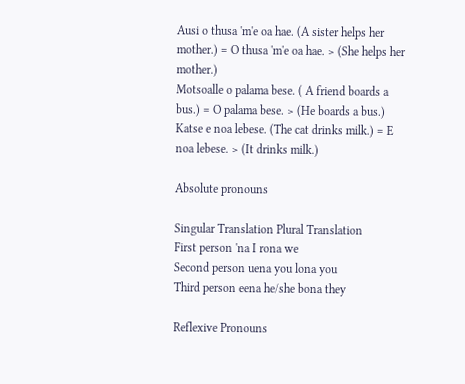Ausi o thusa 'm'e oa hae. (A sister helps her mother.) = O thusa 'm'e oa hae. > (She helps her mother.)
Motsoalle o palama bese. ( A friend boards a bus.) = O palama bese. > (He boards a bus.)
Katse e noa lebese. (The cat drinks milk.) = E noa lebese. > (It drinks milk.)

Absolute pronouns

Singular Translation Plural Translation
First person 'na I rona we
Second person uena you lona you
Third person eena he/she bona they

Reflexive Pronouns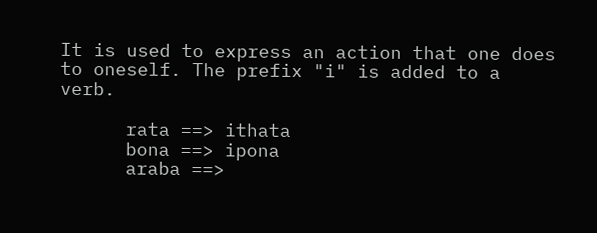It is used to express an action that one does to oneself. The prefix "i" is added to a verb.

      rata ==> ithata
      bona ==> ipona
      araba ==>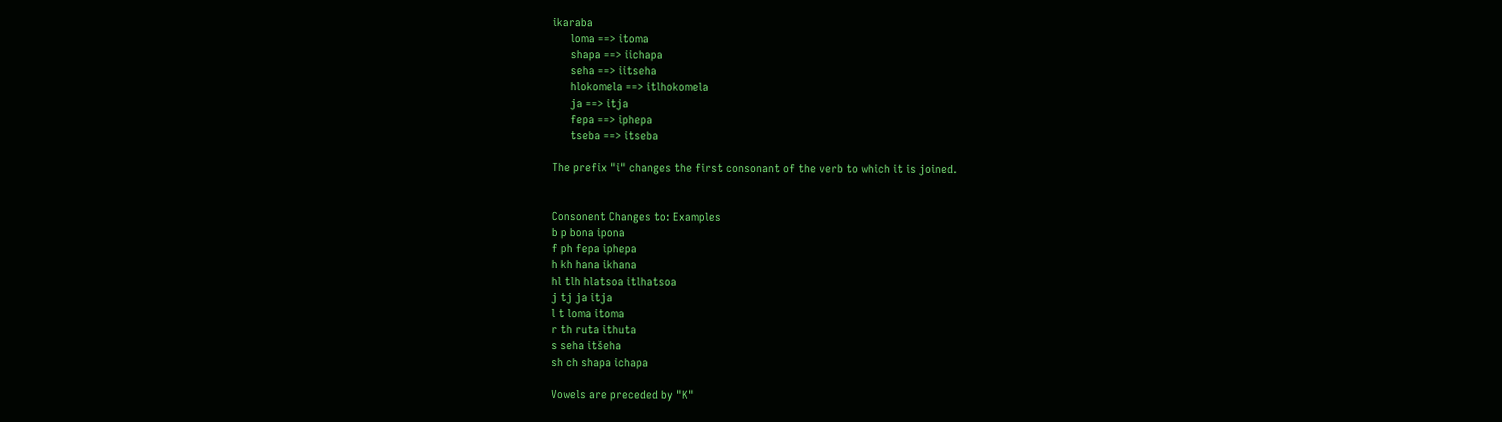ikaraba
      loma ==> itoma
      shapa ==> iichapa
      seha ==> iitseha
      hlokomela ==> itlhokomela
      ja ==> itja
      fepa ==> iphepa
      tseba ==> itseba

The prefix "i" changes the first consonant of the verb to which it is joined.


Consonent Changes to: Examples
b p bona ipona
f ph fepa iphepa
h kh hana ikhana
hl tlh hlatsoa itlhatsoa
j tj ja itja
l t loma itoma
r th ruta ithuta
s seha itšeha
sh ch shapa ichapa

Vowels are preceded by "K"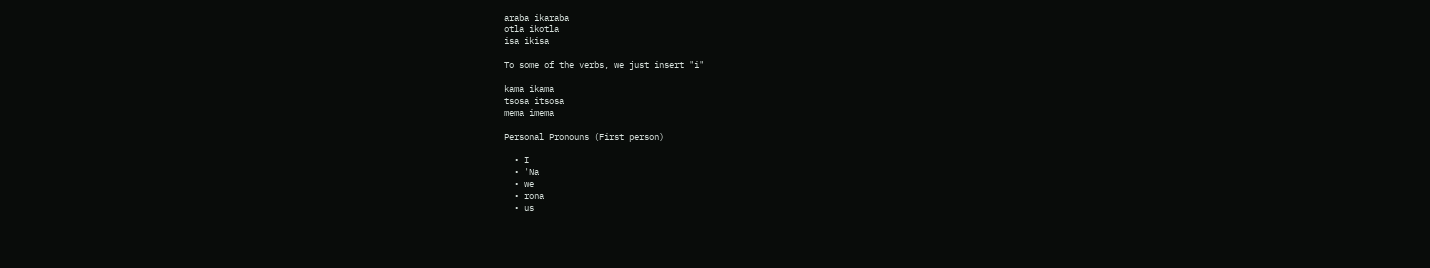araba ikaraba
otla ikotla
isa ikisa

To some of the verbs, we just insert "i"

kama ikama
tsosa itsosa
mema imema

Personal Pronouns (First person)

  • I
  • 'Na
  • we
  • rona
  • us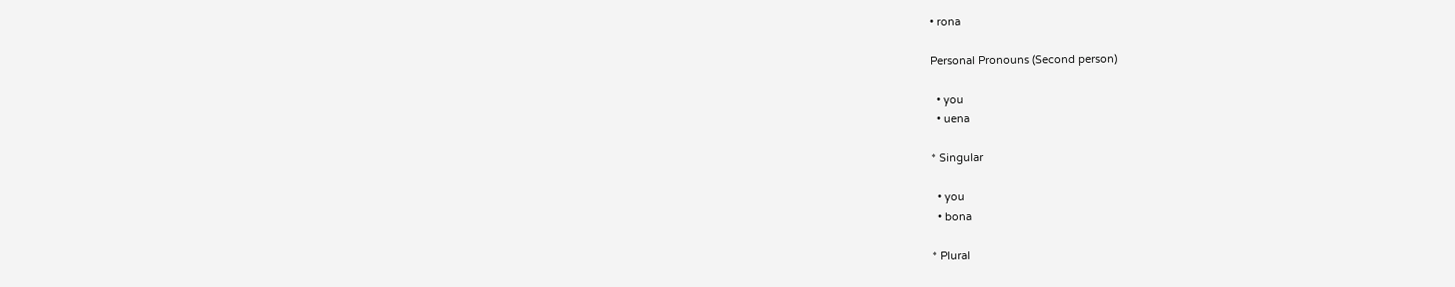• rona

Personal Pronouns (Second person)

  • you
  • uena

* Singular

  • you
  • bona

* Plural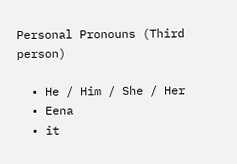Personal Pronouns (Third person)

  • He / Him / She / Her
  • Eena
  • it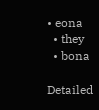• eona
  • they
  • bona

Detailed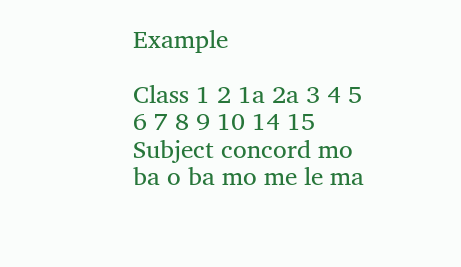Example

Class 1 2 1a 2a 3 4 5 6 7 8 9 10 14 15
Subject concord mo ba o ba mo me le ma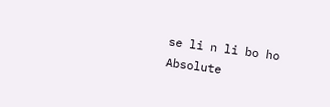se li n li bo ho
Absolute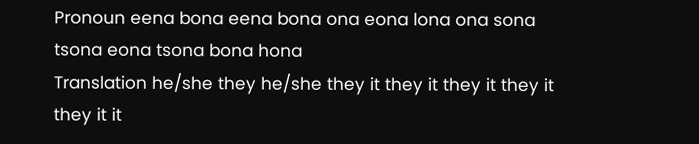Pronoun eena bona eena bona ona eona lona ona sona tsona eona tsona bona hona
Translation he/she they he/she they it they it they it they it they it it